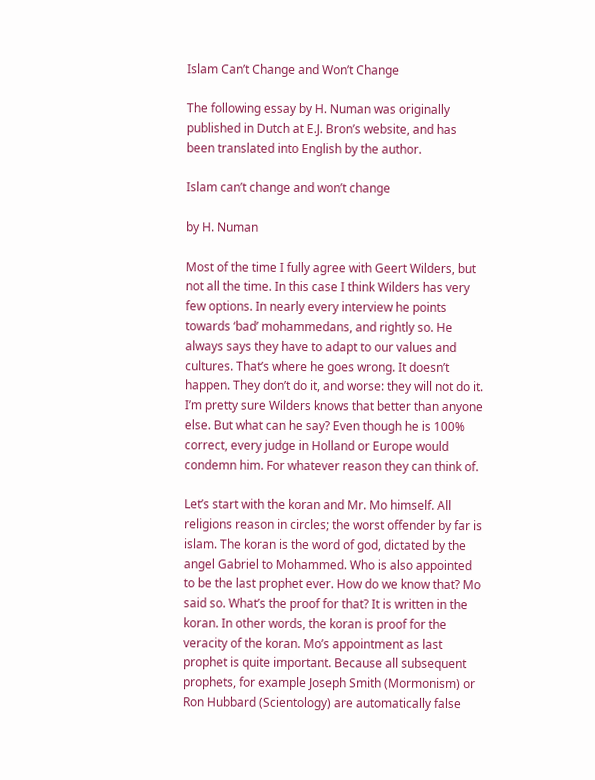Islam Can’t Change and Won’t Change

The following essay by H. Numan was originally published in Dutch at E.J. Bron’s website, and has been translated into English by the author.

Islam can’t change and won’t change

by H. Numan

Most of the time I fully agree with Geert Wilders, but not all the time. In this case I think Wilders has very few options. In nearly every interview he points towards ‘bad’ mohammedans, and rightly so. He always says they have to adapt to our values and cultures. That’s where he goes wrong. It doesn’t happen. They don’t do it, and worse: they will not do it. I’m pretty sure Wilders knows that better than anyone else. But what can he say? Even though he is 100% correct, every judge in Holland or Europe would condemn him. For whatever reason they can think of.

Let’s start with the koran and Mr. Mo himself. All religions reason in circles; the worst offender by far is islam. The koran is the word of god, dictated by the angel Gabriel to Mohammed. Who is also appointed to be the last prophet ever. How do we know that? Mo said so. What’s the proof for that? It is written in the koran. In other words, the koran is proof for the veracity of the koran. Mo’s appointment as last prophet is quite important. Because all subsequent prophets, for example Joseph Smith (Mormonism) or Ron Hubbard (Scientology) are automatically false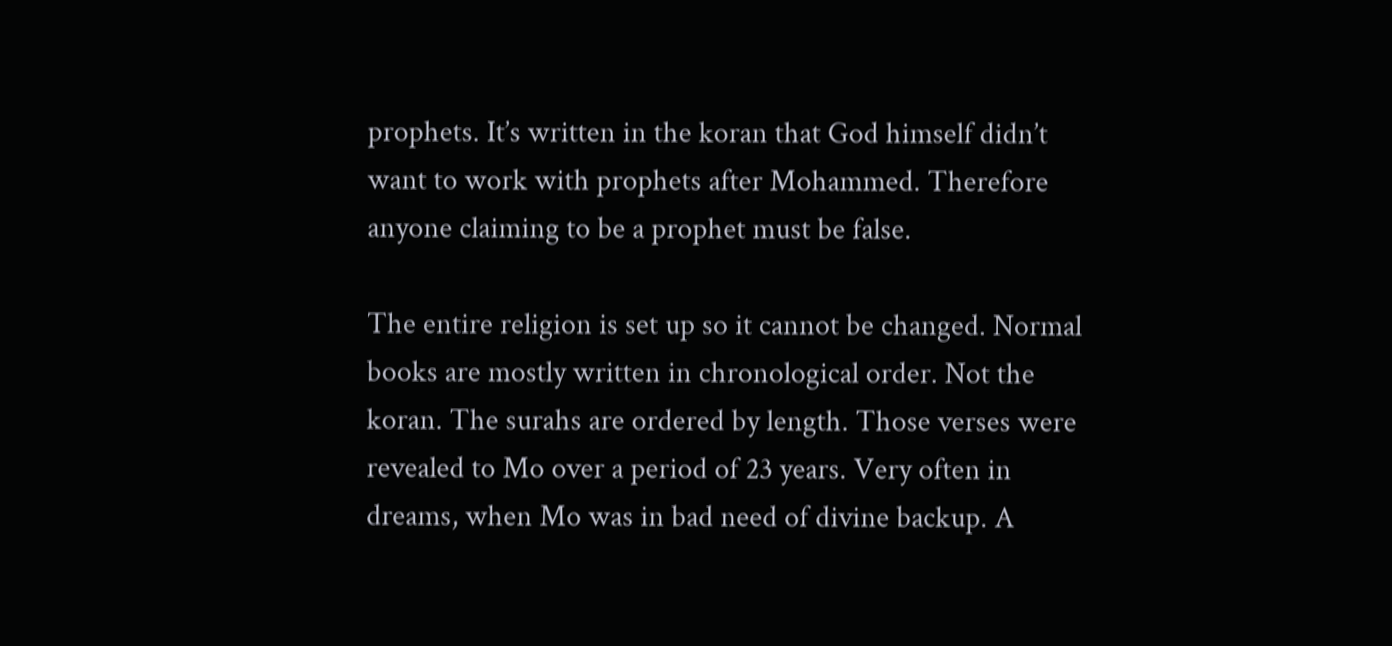prophets. It’s written in the koran that God himself didn’t want to work with prophets after Mohammed. Therefore anyone claiming to be a prophet must be false.

The entire religion is set up so it cannot be changed. Normal books are mostly written in chronological order. Not the koran. The surahs are ordered by length. Those verses were revealed to Mo over a period of 23 years. Very often in dreams, when Mo was in bad need of divine backup. A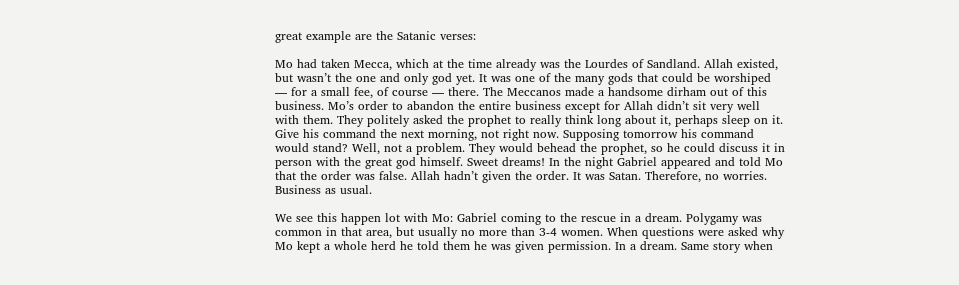great example are the Satanic verses:

Mo had taken Mecca, which at the time already was the Lourdes of Sandland. Allah existed, but wasn’t the one and only god yet. It was one of the many gods that could be worshiped — for a small fee, of course — there. The Meccanos made a handsome dirham out of this business. Mo’s order to abandon the entire business except for Allah didn’t sit very well with them. They politely asked the prophet to really think long about it, perhaps sleep on it. Give his command the next morning, not right now. Supposing tomorrow his command would stand? Well, not a problem. They would behead the prophet, so he could discuss it in person with the great god himself. Sweet dreams! In the night Gabriel appeared and told Mo that the order was false. Allah hadn’t given the order. It was Satan. Therefore, no worries. Business as usual.

We see this happen lot with Mo: Gabriel coming to the rescue in a dream. Polygamy was common in that area, but usually no more than 3-4 women. When questions were asked why Mo kept a whole herd he told them he was given permission. In a dream. Same story when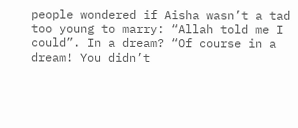people wondered if Aisha wasn’t a tad too young to marry: “Allah told me I could”. In a dream? “Of course in a dream! You didn’t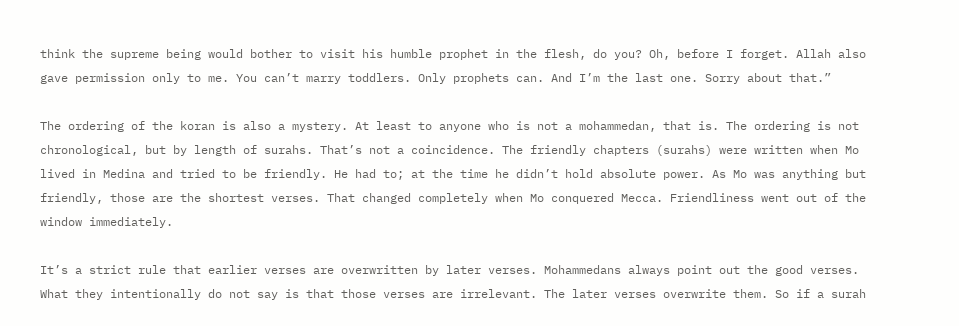think the supreme being would bother to visit his humble prophet in the flesh, do you? Oh, before I forget. Allah also gave permission only to me. You can’t marry toddlers. Only prophets can. And I’m the last one. Sorry about that.”

The ordering of the koran is also a mystery. At least to anyone who is not a mohammedan, that is. The ordering is not chronological, but by length of surahs. That’s not a coincidence. The friendly chapters (surahs) were written when Mo lived in Medina and tried to be friendly. He had to; at the time he didn’t hold absolute power. As Mo was anything but friendly, those are the shortest verses. That changed completely when Mo conquered Mecca. Friendliness went out of the window immediately.

It’s a strict rule that earlier verses are overwritten by later verses. Mohammedans always point out the good verses. What they intentionally do not say is that those verses are irrelevant. The later verses overwrite them. So if a surah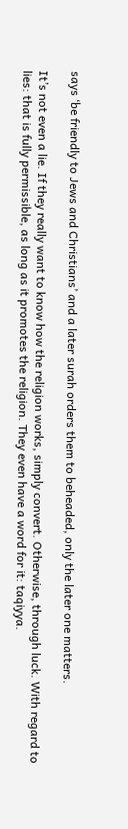says ‘be friendly to Jews and Christians’ and a later surah orders them to beheaded, only the later one matters.

It’s not even a lie. If they really want to know how the religion works, simply convert. Otherwise, through luck. With regard to lies: that is fully permissible, as long as it promotes the religion. They even have a word for it: taqiyya.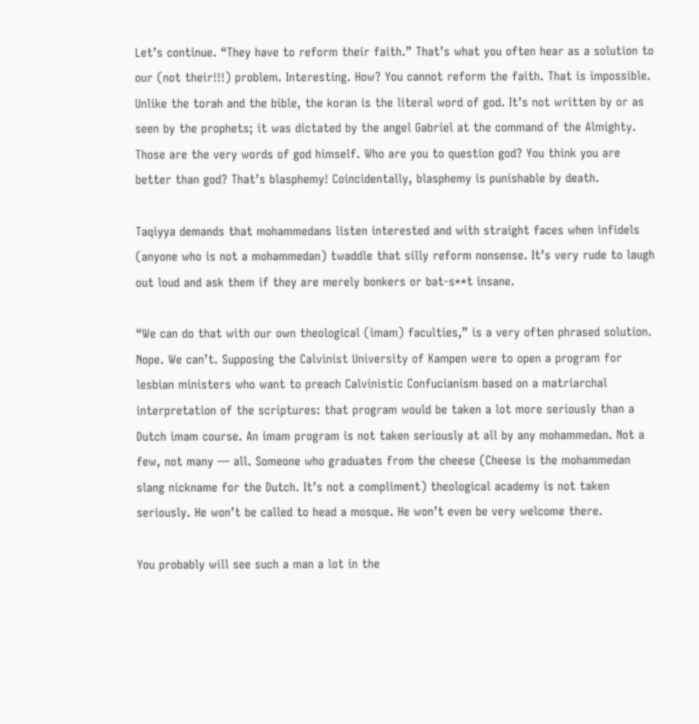Let’s continue. “They have to reform their faith.” That’s what you often hear as a solution to our (not their!!!) problem. Interesting. How? You cannot reform the faith. That is impossible. Unlike the torah and the bible, the koran is the literal word of god. It’s not written by or as seen by the prophets; it was dictated by the angel Gabriel at the command of the Almighty. Those are the very words of god himself. Who are you to question god? You think you are better than god? That’s blasphemy! Coincidentally, blasphemy is punishable by death.

Taqiyya demands that mohammedans listen interested and with straight faces when infidels (anyone who is not a mohammedan) twaddle that silly reform nonsense. It’s very rude to laugh out loud and ask them if they are merely bonkers or bat-s**t insane.

“We can do that with our own theological (imam) faculties,” is a very often phrased solution. Nope. We can’t. Supposing the Calvinist University of Kampen were to open a program for lesbian ministers who want to preach Calvinistic Confucianism based on a matriarchal interpretation of the scriptures: that program would be taken a lot more seriously than a Dutch imam course. An imam program is not taken seriously at all by any mohammedan. Not a few, not many — all. Someone who graduates from the cheese (Cheese is the mohammedan slang nickname for the Dutch. It’s not a compliment) theological academy is not taken seriously. He won’t be called to head a mosque. He won’t even be very welcome there.

You probably will see such a man a lot in the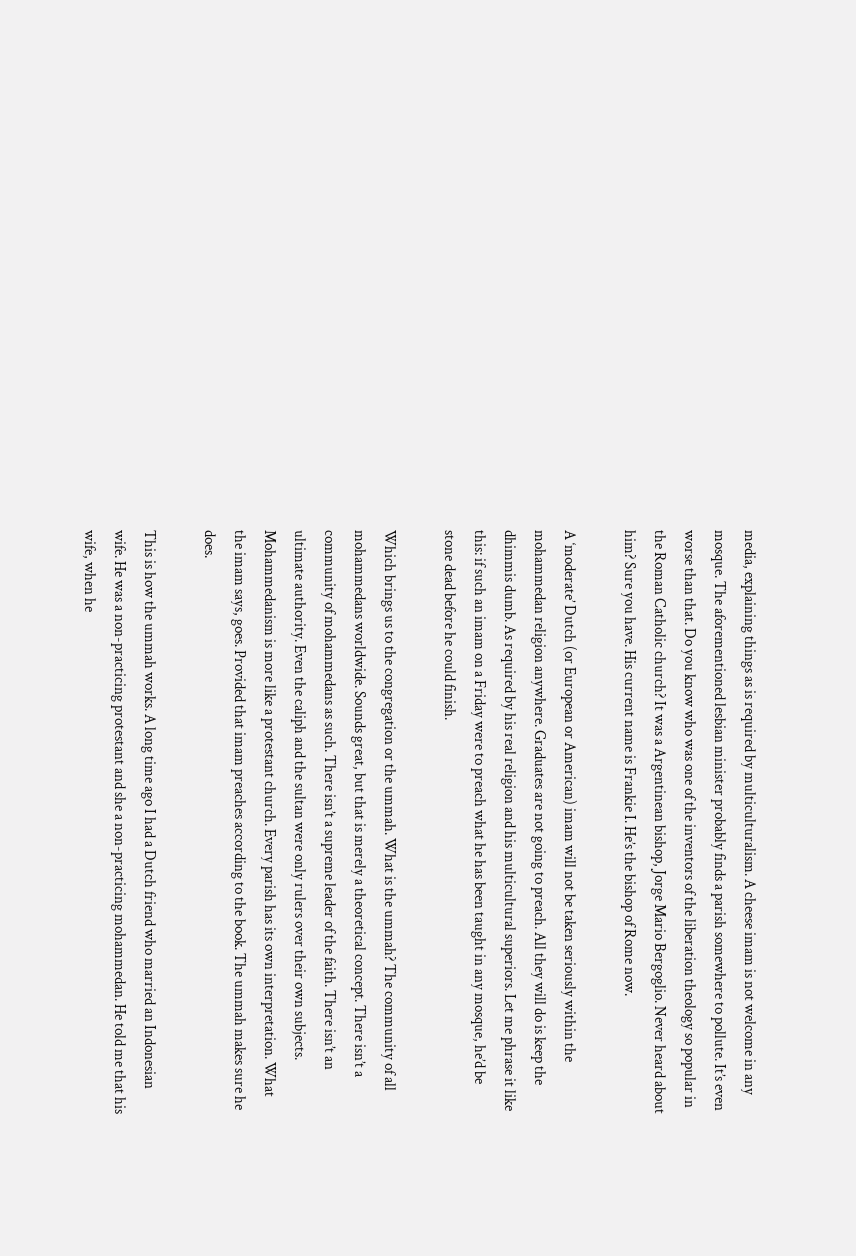media, explaining things as is required by multiculturalism. A cheese imam is not welcome in any mosque. The aforementioned lesbian minister probably finds a parish somewhere to pollute. It’s even worse than that. Do you know who was one of the inventors of the liberation theology so popular in the Roman Catholic church? It was a Argentinean bishop, Jorge Mario Bergoglio. Never heard about him? Sure you have. His current name is Frankie I. He’s the bishop of Rome now.

A ‘moderate’ Dutch (or European or American) imam will not be taken seriously within the mohammedan religion anywhere. Graduates are not going to preach. All they will do is keep the dhimmis dumb. As required by his real religion and his multicultural superiors. Let me phrase it like this: if such an imam on a Friday were to preach what he has been taught in any mosque, he’d be stone dead before he could finish.

Which brings us to the congregation or the ummah. What is the ummah? The community of all mohammedans worldwide. Sounds great, but that is merely a theoretical concept. There isn’t a community of mohammedans as such. There isn’t a supreme leader of the faith. There isn’t an ultimate authority. Even the caliph and the sultan were only rulers over their own subjects. Mohammedanism is more like a protestant church. Every parish has its own interpretation. What the imam says, goes. Provided that imam preaches according to the book. The ummah makes sure he does.

This is how the ummah works. A long time ago I had a Dutch friend who married an Indonesian wife. He was a non-practicing protestant and she a non-practicing mohammedan. He told me that his wife, when he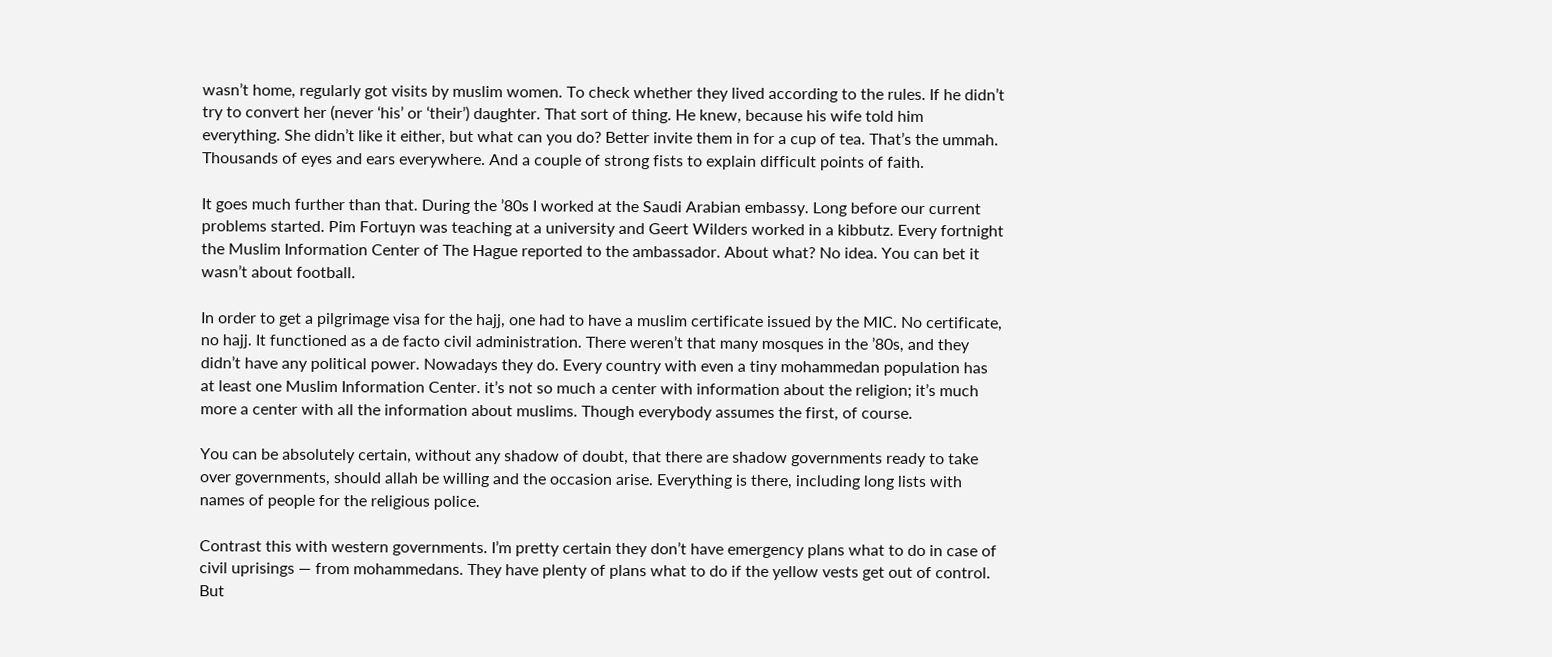wasn’t home, regularly got visits by muslim women. To check whether they lived according to the rules. If he didn’t try to convert her (never ‘his’ or ‘their’) daughter. That sort of thing. He knew, because his wife told him everything. She didn’t like it either, but what can you do? Better invite them in for a cup of tea. That’s the ummah. Thousands of eyes and ears everywhere. And a couple of strong fists to explain difficult points of faith.

It goes much further than that. During the ’80s I worked at the Saudi Arabian embassy. Long before our current problems started. Pim Fortuyn was teaching at a university and Geert Wilders worked in a kibbutz. Every fortnight the Muslim Information Center of The Hague reported to the ambassador. About what? No idea. You can bet it wasn’t about football.

In order to get a pilgrimage visa for the hajj, one had to have a muslim certificate issued by the MIC. No certificate, no hajj. It functioned as a de facto civil administration. There weren’t that many mosques in the ’80s, and they didn’t have any political power. Nowadays they do. Every country with even a tiny mohammedan population has at least one Muslim Information Center. it’s not so much a center with information about the religion; it’s much more a center with all the information about muslims. Though everybody assumes the first, of course.

You can be absolutely certain, without any shadow of doubt, that there are shadow governments ready to take over governments, should allah be willing and the occasion arise. Everything is there, including long lists with names of people for the religious police.

Contrast this with western governments. I’m pretty certain they don’t have emergency plans what to do in case of civil uprisings — from mohammedans. They have plenty of plans what to do if the yellow vests get out of control. But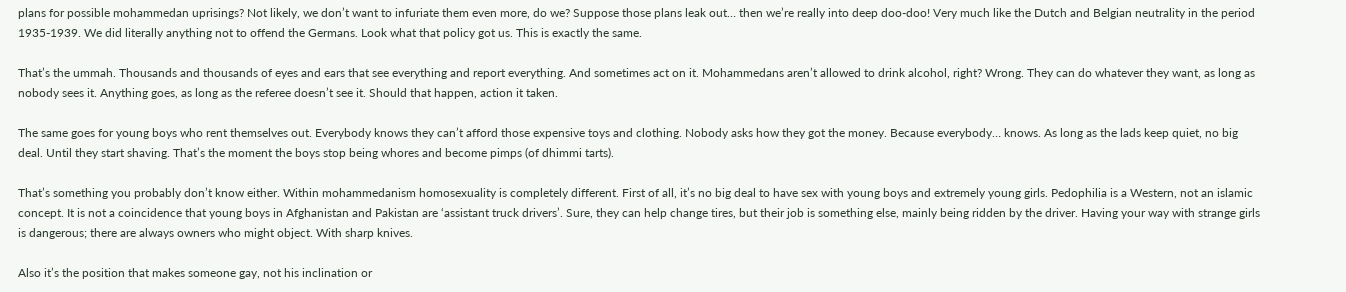plans for possible mohammedan uprisings? Not likely, we don’t want to infuriate them even more, do we? Suppose those plans leak out… then we’re really into deep doo-doo! Very much like the Dutch and Belgian neutrality in the period 1935-1939. We did literally anything not to offend the Germans. Look what that policy got us. This is exactly the same.

That’s the ummah. Thousands and thousands of eyes and ears that see everything and report everything. And sometimes act on it. Mohammedans aren’t allowed to drink alcohol, right? Wrong. They can do whatever they want, as long as nobody sees it. Anything goes, as long as the referee doesn’t see it. Should that happen, action it taken.

The same goes for young boys who rent themselves out. Everybody knows they can’t afford those expensive toys and clothing. Nobody asks how they got the money. Because everybody… knows. As long as the lads keep quiet, no big deal. Until they start shaving. That’s the moment the boys stop being whores and become pimps (of dhimmi tarts).

That’s something you probably don’t know either. Within mohammedanism homosexuality is completely different. First of all, it’s no big deal to have sex with young boys and extremely young girls. Pedophilia is a Western, not an islamic concept. It is not a coincidence that young boys in Afghanistan and Pakistan are ‘assistant truck drivers’. Sure, they can help change tires, but their job is something else, mainly being ridden by the driver. Having your way with strange girls is dangerous; there are always owners who might object. With sharp knives.

Also it’s the position that makes someone gay, not his inclination or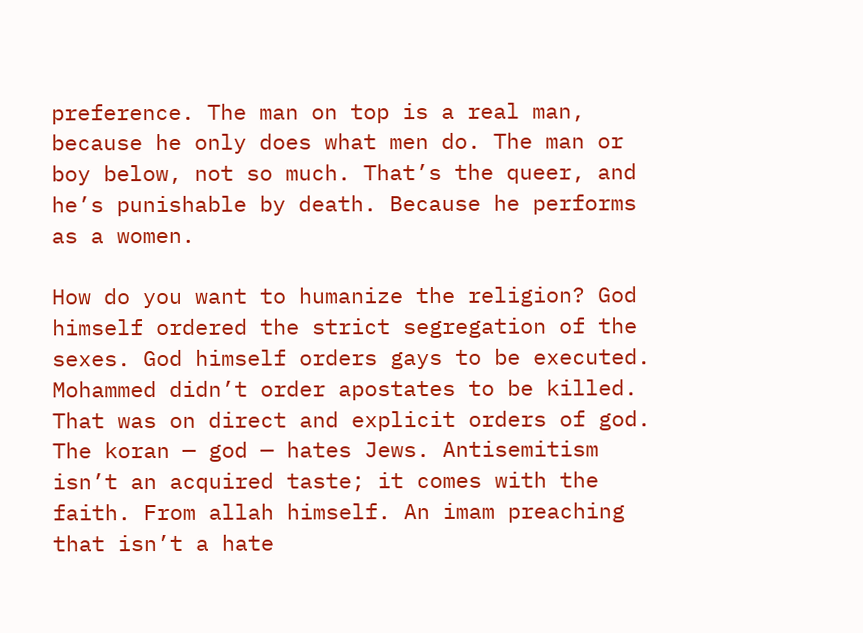preference. The man on top is a real man, because he only does what men do. The man or boy below, not so much. That’s the queer, and he’s punishable by death. Because he performs as a women.

How do you want to humanize the religion? God himself ordered the strict segregation of the sexes. God himself orders gays to be executed. Mohammed didn’t order apostates to be killed. That was on direct and explicit orders of god. The koran — god — hates Jews. Antisemitism isn’t an acquired taste; it comes with the faith. From allah himself. An imam preaching that isn’t a hate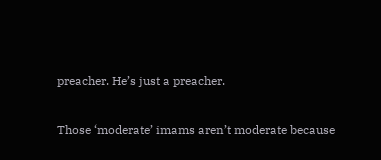preacher. He’s just a preacher.

Those ‘moderate’ imams aren’t moderate because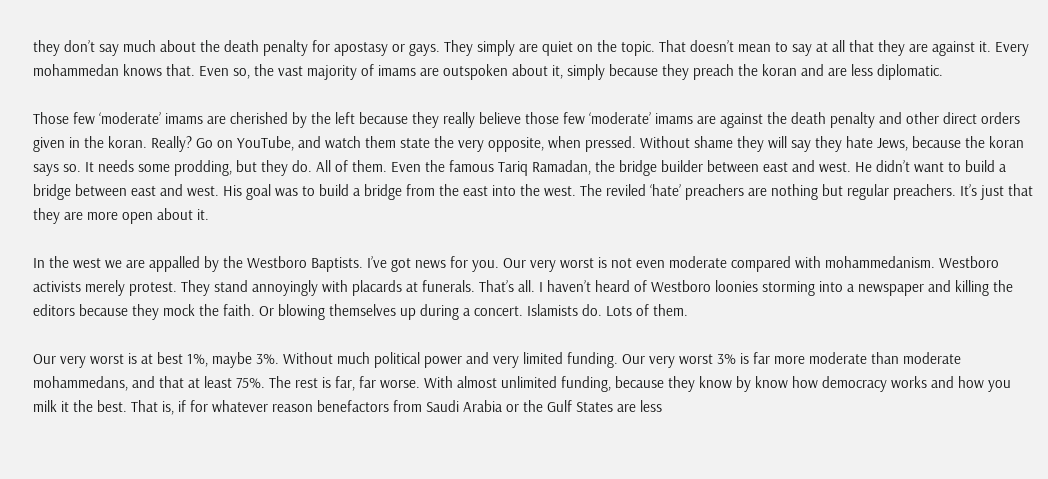they don’t say much about the death penalty for apostasy or gays. They simply are quiet on the topic. That doesn’t mean to say at all that they are against it. Every mohammedan knows that. Even so, the vast majority of imams are outspoken about it, simply because they preach the koran and are less diplomatic.

Those few ‘moderate’ imams are cherished by the left because they really believe those few ‘moderate’ imams are against the death penalty and other direct orders given in the koran. Really? Go on YouTube, and watch them state the very opposite, when pressed. Without shame they will say they hate Jews, because the koran says so. It needs some prodding, but they do. All of them. Even the famous Tariq Ramadan, the bridge builder between east and west. He didn’t want to build a bridge between east and west. His goal was to build a bridge from the east into the west. The reviled ‘hate’ preachers are nothing but regular preachers. It’s just that they are more open about it.

In the west we are appalled by the Westboro Baptists. I’ve got news for you. Our very worst is not even moderate compared with mohammedanism. Westboro activists merely protest. They stand annoyingly with placards at funerals. That’s all. I haven’t heard of Westboro loonies storming into a newspaper and killing the editors because they mock the faith. Or blowing themselves up during a concert. Islamists do. Lots of them.

Our very worst is at best 1%, maybe 3%. Without much political power and very limited funding. Our very worst 3% is far more moderate than moderate mohammedans, and that at least 75%. The rest is far, far worse. With almost unlimited funding, because they know by know how democracy works and how you milk it the best. That is, if for whatever reason benefactors from Saudi Arabia or the Gulf States are less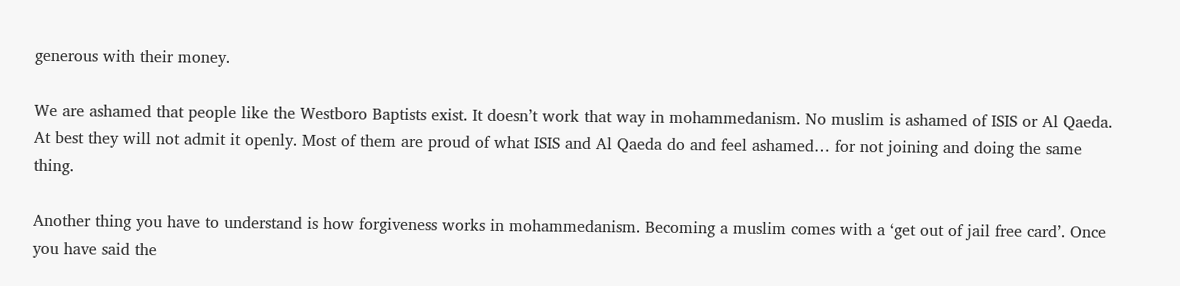generous with their money.

We are ashamed that people like the Westboro Baptists exist. It doesn’t work that way in mohammedanism. No muslim is ashamed of ISIS or Al Qaeda. At best they will not admit it openly. Most of them are proud of what ISIS and Al Qaeda do and feel ashamed… for not joining and doing the same thing.

Another thing you have to understand is how forgiveness works in mohammedanism. Becoming a muslim comes with a ‘get out of jail free card’. Once you have said the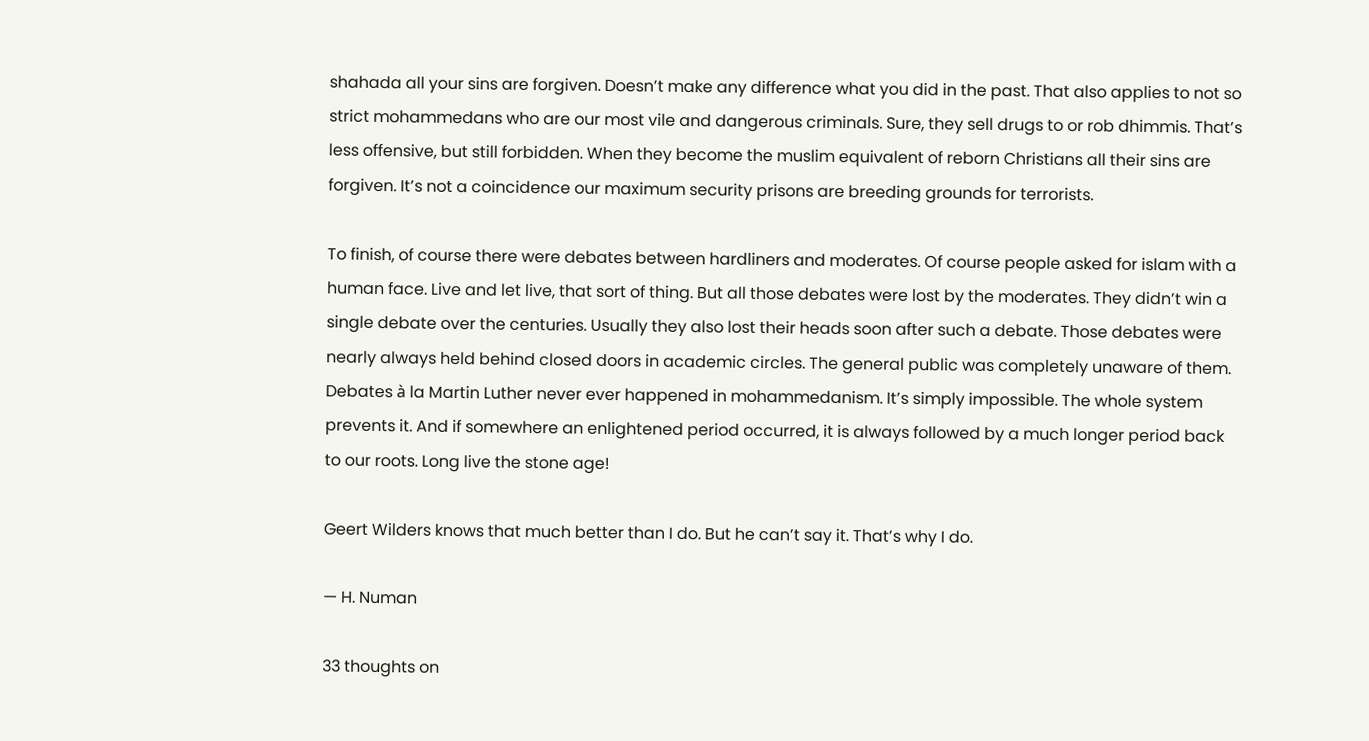shahada all your sins are forgiven. Doesn’t make any difference what you did in the past. That also applies to not so strict mohammedans who are our most vile and dangerous criminals. Sure, they sell drugs to or rob dhimmis. That’s less offensive, but still forbidden. When they become the muslim equivalent of reborn Christians all their sins are forgiven. It’s not a coincidence our maximum security prisons are breeding grounds for terrorists.

To finish, of course there were debates between hardliners and moderates. Of course people asked for islam with a human face. Live and let live, that sort of thing. But all those debates were lost by the moderates. They didn’t win a single debate over the centuries. Usually they also lost their heads soon after such a debate. Those debates were nearly always held behind closed doors in academic circles. The general public was completely unaware of them. Debates à la Martin Luther never ever happened in mohammedanism. It’s simply impossible. The whole system prevents it. And if somewhere an enlightened period occurred, it is always followed by a much longer period back to our roots. Long live the stone age!

Geert Wilders knows that much better than I do. But he can’t say it. That’s why I do.

— H. Numan

33 thoughts on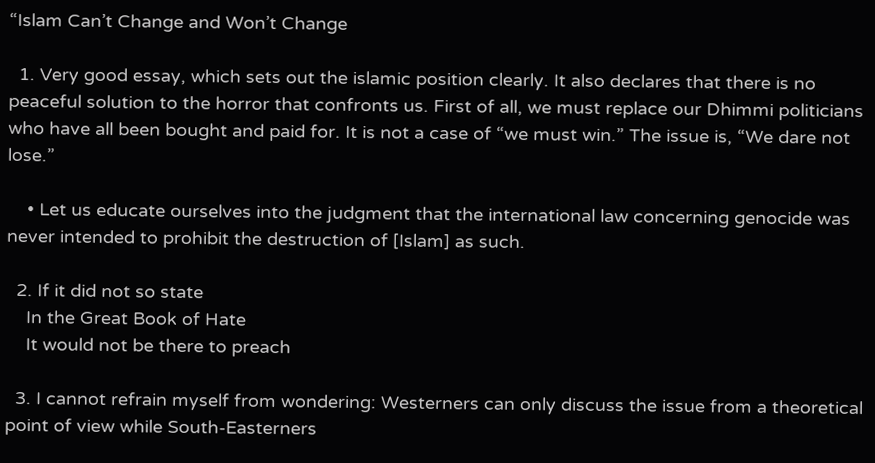“Islam Can’t Change and Won’t Change

  1. Very good essay, which sets out the islamic position clearly. It also declares that there is no peaceful solution to the horror that confronts us. First of all, we must replace our Dhimmi politicians who have all been bought and paid for. It is not a case of “we must win.” The issue is, “We dare not lose.”

    • Let us educate ourselves into the judgment that the international law concerning genocide was never intended to prohibit the destruction of [Islam] as such.

  2. If it did not so state
    In the Great Book of Hate
    It would not be there to preach

  3. I cannot refrain myself from wondering: Westerners can only discuss the issue from a theoretical point of view while South-Easterners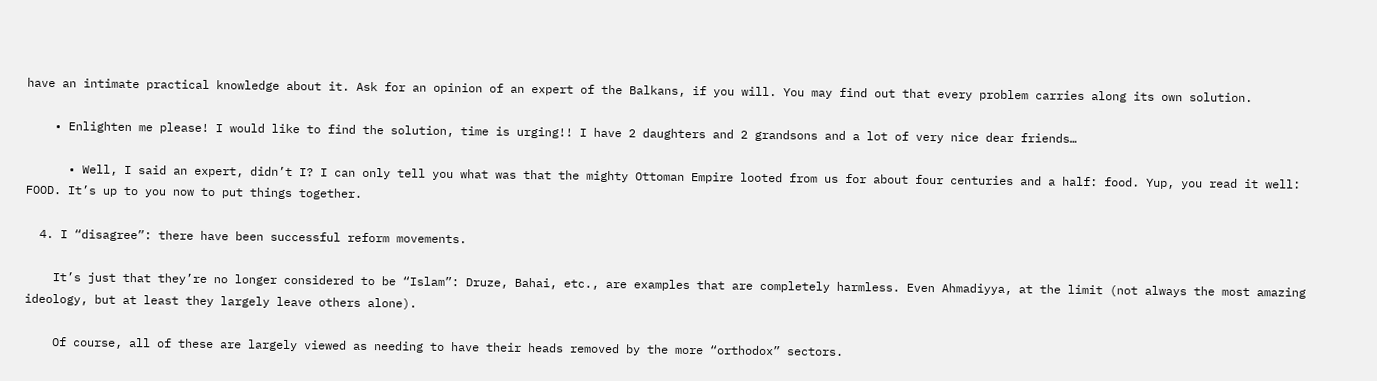have an intimate practical knowledge about it. Ask for an opinion of an expert of the Balkans, if you will. You may find out that every problem carries along its own solution.

    • Enlighten me please! I would like to find the solution, time is urging!! I have 2 daughters and 2 grandsons and a lot of very nice dear friends…

      • Well, I said an expert, didn’t I? I can only tell you what was that the mighty Ottoman Empire looted from us for about four centuries and a half: food. Yup, you read it well: FOOD. It’s up to you now to put things together.

  4. I “disagree”: there have been successful reform movements.

    It’s just that they’re no longer considered to be “Islam”: Druze, Bahai, etc., are examples that are completely harmless. Even Ahmadiyya, at the limit (not always the most amazing ideology, but at least they largely leave others alone).

    Of course, all of these are largely viewed as needing to have their heads removed by the more “orthodox” sectors.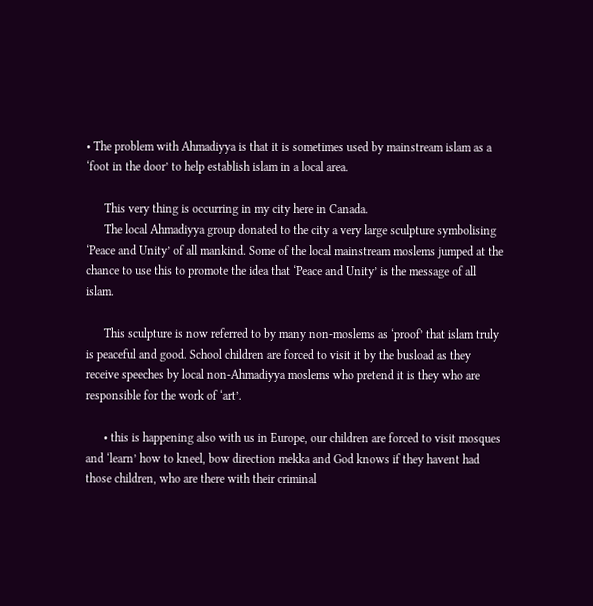• The problem with Ahmadiyya is that it is sometimes used by mainstream islam as a ‘foot in the door’ to help establish islam in a local area.

      This very thing is occurring in my city here in Canada.
      The local Ahmadiyya group donated to the city a very large sculpture symbolising ‘Peace and Unity’ of all mankind. Some of the local mainstream moslems jumped at the chance to use this to promote the idea that ‘Peace and Unity’ is the message of all islam.

      This sculpture is now referred to by many non-moslems as ‘proof’ that islam truly is peaceful and good. School children are forced to visit it by the busload as they receive speeches by local non-Ahmadiyya moslems who pretend it is they who are responsible for the work of ‘art’.

      • this is happening also with us in Europe, our children are forced to visit mosques and ‘learn’ how to kneel, bow direction mekka and God knows if they havent had those children, who are there with their criminal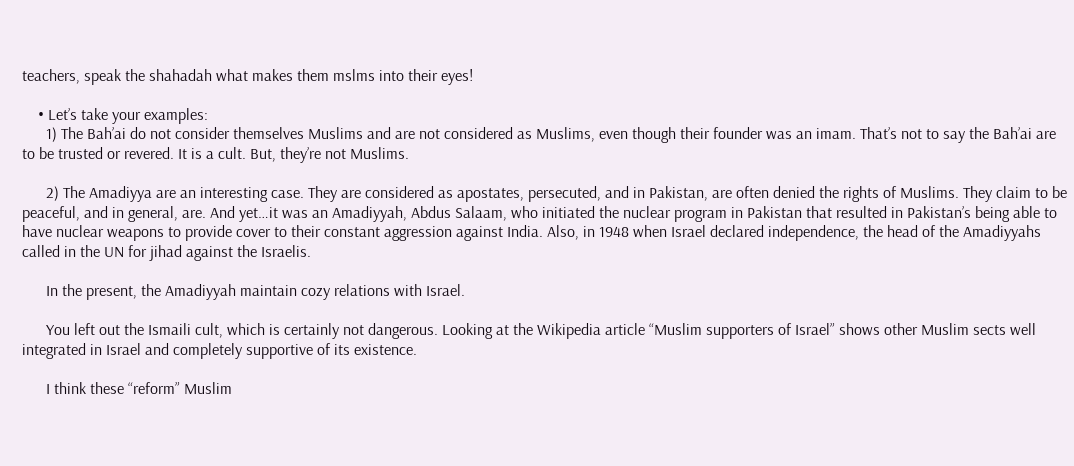teachers, speak the shahadah what makes them mslms into their eyes!

    • Let’s take your examples:
      1) The Bah’ai do not consider themselves Muslims and are not considered as Muslims, even though their founder was an imam. That’s not to say the Bah’ai are to be trusted or revered. It is a cult. But, they’re not Muslims.

      2) The Amadiyya are an interesting case. They are considered as apostates, persecuted, and in Pakistan, are often denied the rights of Muslims. They claim to be peaceful, and in general, are. And yet…it was an Amadiyyah, Abdus Salaam, who initiated the nuclear program in Pakistan that resulted in Pakistan’s being able to have nuclear weapons to provide cover to their constant aggression against India. Also, in 1948 when Israel declared independence, the head of the Amadiyyahs called in the UN for jihad against the Israelis.

      In the present, the Amadiyyah maintain cozy relations with Israel.

      You left out the Ismaili cult, which is certainly not dangerous. Looking at the Wikipedia article “Muslim supporters of Israel” shows other Muslim sects well integrated in Israel and completely supportive of its existence.

      I think these “reform” Muslim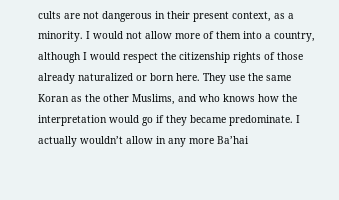cults are not dangerous in their present context, as a minority. I would not allow more of them into a country, although I would respect the citizenship rights of those already naturalized or born here. They use the same Koran as the other Muslims, and who knows how the interpretation would go if they became predominate. I actually wouldn’t allow in any more Ba’hai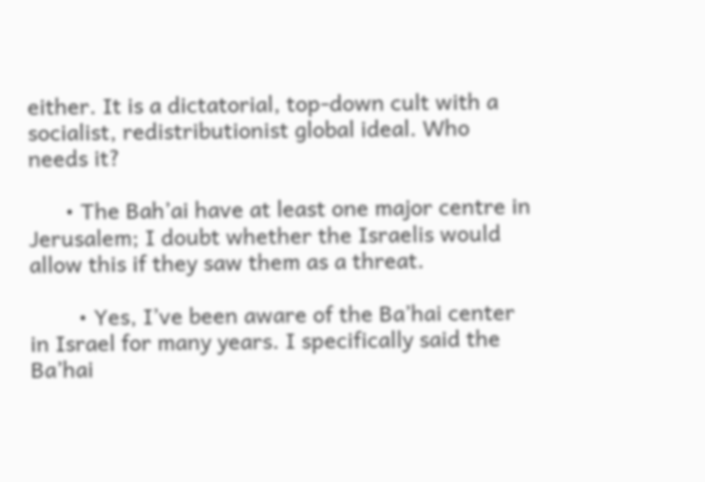either. It is a dictatorial, top-down cult with a socialist, redistributionist global ideal. Who needs it?

      • The Bah’ai have at least one major centre in Jerusalem; I doubt whether the Israelis would allow this if they saw them as a threat.

        • Yes, I’ve been aware of the Ba’hai center in Israel for many years. I specifically said the Ba’hai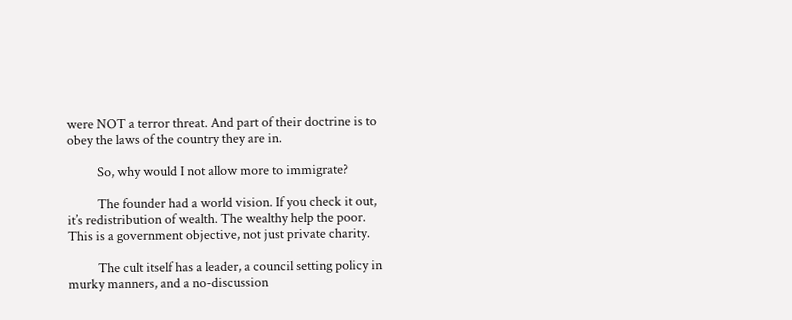were NOT a terror threat. And part of their doctrine is to obey the laws of the country they are in.

          So, why would I not allow more to immigrate?

          The founder had a world vision. If you check it out, it’s redistribution of wealth. The wealthy help the poor. This is a government objective, not just private charity.

          The cult itself has a leader, a council setting policy in murky manners, and a no-discussion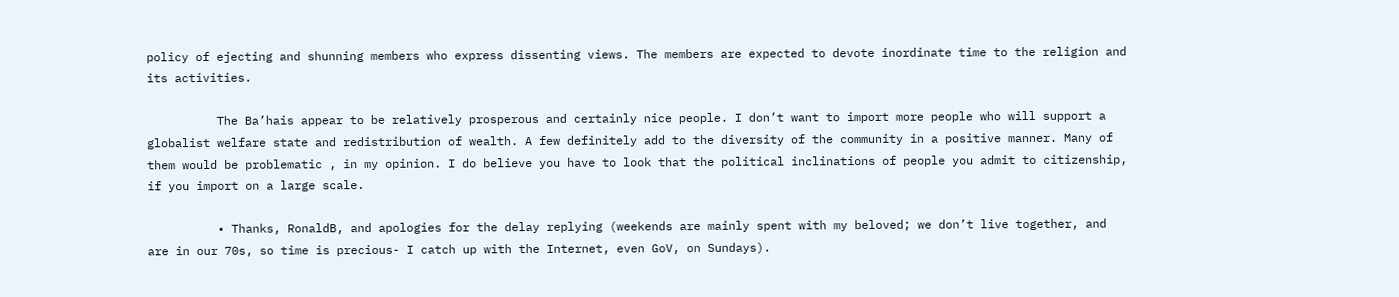policy of ejecting and shunning members who express dissenting views. The members are expected to devote inordinate time to the religion and its activities.

          The Ba’hais appear to be relatively prosperous and certainly nice people. I don’t want to import more people who will support a globalist welfare state and redistribution of wealth. A few definitely add to the diversity of the community in a positive manner. Many of them would be problematic , in my opinion. I do believe you have to look that the political inclinations of people you admit to citizenship, if you import on a large scale.

          • Thanks, RonaldB, and apologies for the delay replying (weekends are mainly spent with my beloved; we don’t live together, and are in our 70s, so time is precious- I catch up with the Internet, even GoV, on Sundays).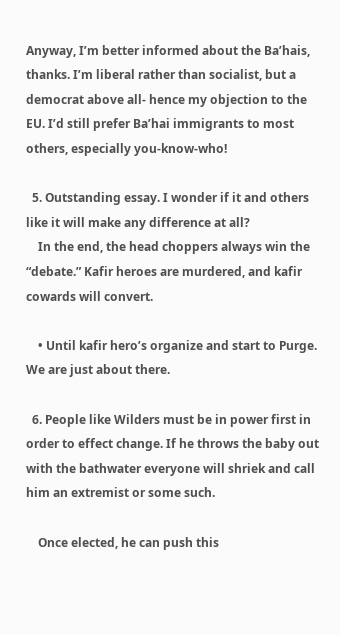Anyway, I’m better informed about the Ba’hais, thanks. I’m liberal rather than socialist, but a democrat above all- hence my objection to the EU. I’d still prefer Ba’hai immigrants to most others, especially you-know-who!

  5. Outstanding essay. I wonder if it and others like it will make any difference at all?
    In the end, the head choppers always win the “debate.” Kafir heroes are murdered, and kafir cowards will convert.

    • Until kafir hero’s organize and start to Purge. We are just about there.

  6. People like Wilders must be in power first in order to effect change. If he throws the baby out with the bathwater everyone will shriek and call him an extremist or some such.

    Once elected, he can push this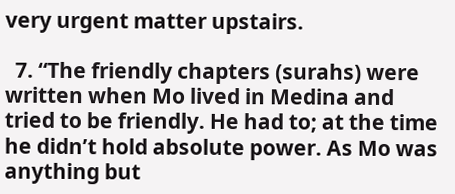very urgent matter upstairs.

  7. “The friendly chapters (surahs) were written when Mo lived in Medina and tried to be friendly. He had to; at the time he didn’t hold absolute power. As Mo was anything but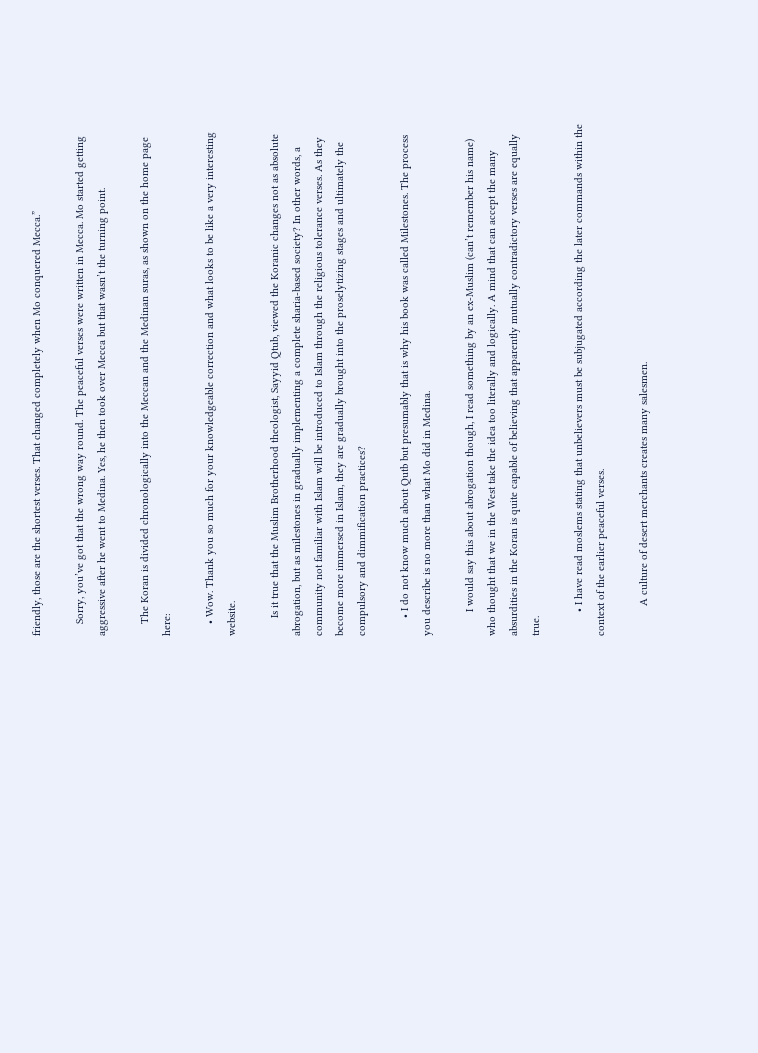friendly, those are the shortest verses. That changed completely when Mo conquered Mecca.”

    Sorry, you’ve got that the wrong way round. The peaceful verses were written in Mecca. Mo started getting aggressive after he went to Medina. Yes, he then took over Mecca but that wasn’t the turning point.

    The Koran is divided chronologically into the Meccan and the Medinan suras, as shown on the home page here:

    • Wow. Thank you so much for your knowledgeable correction and what looks to be like a very interesting website.

      Is it true that the Muslim Brotherhood theologist, Sayyid Qtub, viewed the Koranic changes not as absolute abrogation, but as milestones in gradually implementing a complete sharia-based society? In other words, a community not familiar with Islam will be introduced to Islam through the religious tolerance verses. As they become more immersed in Islam, they are gradually brought into the proselytizing stages and ultimately the compulsory and dimmification practices?

      • I do not know much about Qutb but presumably that is why his book was called Milestones. The process you describe is no more than what Mo did in Medina.

        I would say this about abrogation though, I read something by an ex-Muslim (can’t remember his name) who thought that we in the West take the idea too literally and logically. A mind that can accept the many absurdities in the Koran is quite capable of believing that apparently mutually contradictory verses are equally true.

        • I have read moslems stating that unbelievers must be subjugated according the later commands within the context of the earlier peaceful verses.

          A culture of desert merchants creates many salesmen.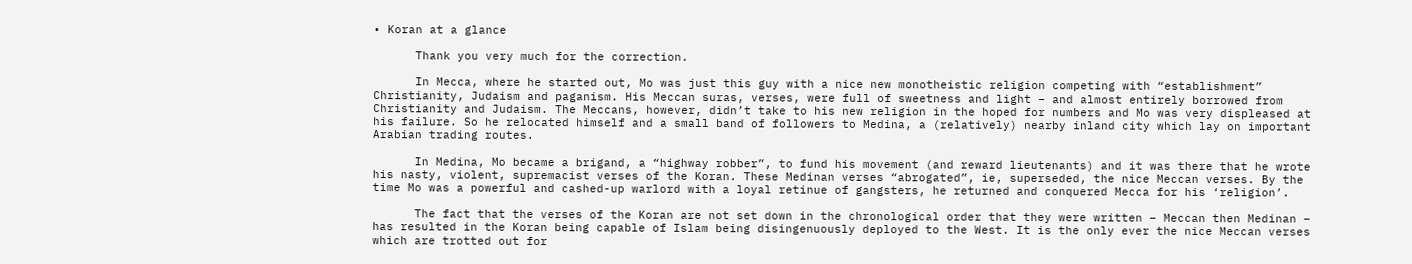• Koran at a glance

      Thank you very much for the correction.

      In Mecca, where he started out, Mo was just this guy with a nice new monotheistic religion competing with “establishment” Christianity, Judaism and paganism. His Meccan suras, verses, were full of sweetness and light – and almost entirely borrowed from Christianity and Judaism. The Meccans, however, didn’t take to his new religion in the hoped for numbers and Mo was very displeased at his failure. So he relocated himself and a small band of followers to Medina, a (relatively) nearby inland city which lay on important Arabian trading routes.

      In Medina, Mo became a brigand, a “highway robber”, to fund his movement (and reward lieutenants) and it was there that he wrote his nasty, violent, supremacist verses of the Koran. These Medinan verses “abrogated”, ie, superseded, the nice Meccan verses. By the time Mo was a powerful and cashed-up warlord with a loyal retinue of gangsters, he returned and conquered Mecca for his ‘religion’.

      The fact that the verses of the Koran are not set down in the chronological order that they were written – Meccan then Medinan – has resulted in the Koran being capable of Islam being disingenuously deployed to the West. It is the only ever the nice Meccan verses which are trotted out for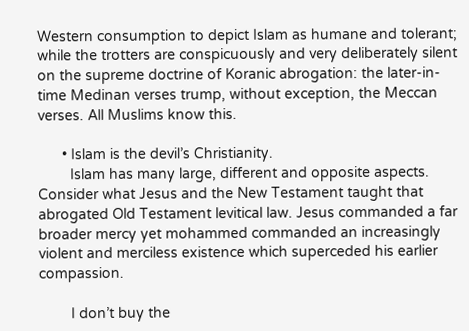Western consumption to depict Islam as humane and tolerant; while the trotters are conspicuously and very deliberately silent on the supreme doctrine of Koranic abrogation: the later-in-time Medinan verses trump, without exception, the Meccan verses. All Muslims know this.

      • Islam is the devil’s Christianity.
        Islam has many large, different and opposite aspects. Consider what Jesus and the New Testament taught that abrogated Old Testament levitical law. Jesus commanded a far broader mercy yet mohammed commanded an increasingly violent and merciless existence which superceded his earlier compassion.

        I don’t buy the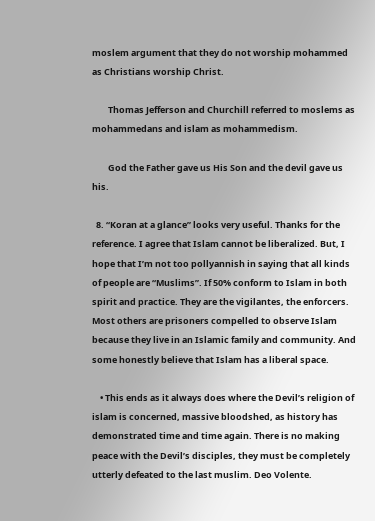moslem argument that they do not worship mohammed as Christians worship Christ.

        Thomas Jefferson and Churchill referred to moslems as mohammedans and islam as mohammedism.

        God the Father gave us His Son and the devil gave us his.

  8. “Koran at a glance” looks very useful. Thanks for the reference. I agree that Islam cannot be liberalized. But, I hope that I’m not too pollyannish in saying that all kinds of people are “Muslims”. If 50% conform to Islam in both spirit and practice. They are the vigilantes, the enforcers. Most others are prisoners compelled to observe Islam because they live in an Islamic family and community. And some honestly believe that Islam has a liberal space.

    • This ends as it always does where the Devil’s religion of islam is concerned, massive bloodshed, as history has demonstrated time and time again. There is no making peace with the Devil’s disciples, they must be completely utterly defeated to the last muslim. Deo Volente.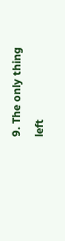9. The only thing left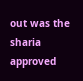out was the sharia approved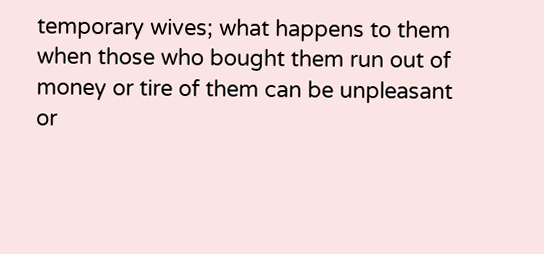temporary wives; what happens to them when those who bought them run out of money or tire of them can be unpleasant or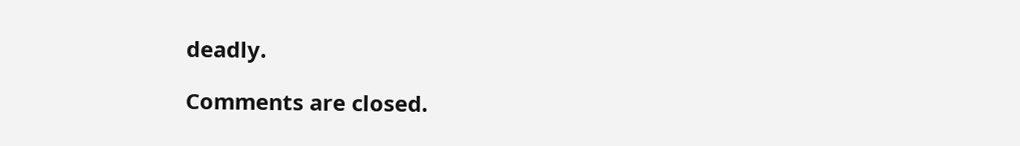deadly.

Comments are closed.